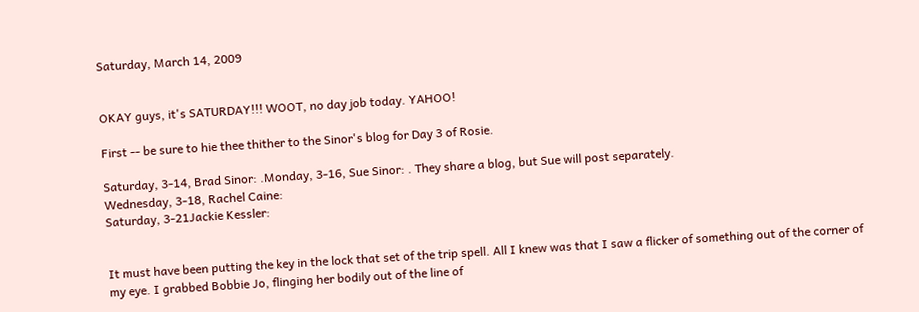Saturday, March 14, 2009


OKAY guys, it's SATURDAY!!! WOOT, no day job today. YAHOO!

First -- be sure to hie thee thither to the Sinor's blog for Day 3 of Rosie.

Saturday, 3-14, Brad Sinor: .Monday, 3-16, Sue Sinor: . They share a blog, but Sue will post separately.
Wednesday, 3-18, Rachel Caine:
Saturday, 3-21Jackie Kessler:


It must have been putting the key in the lock that set of the trip spell. All I knew was that I saw a flicker of something out of the corner of my eye. I grabbed Bobbie Jo, flinging her bodily out of the line of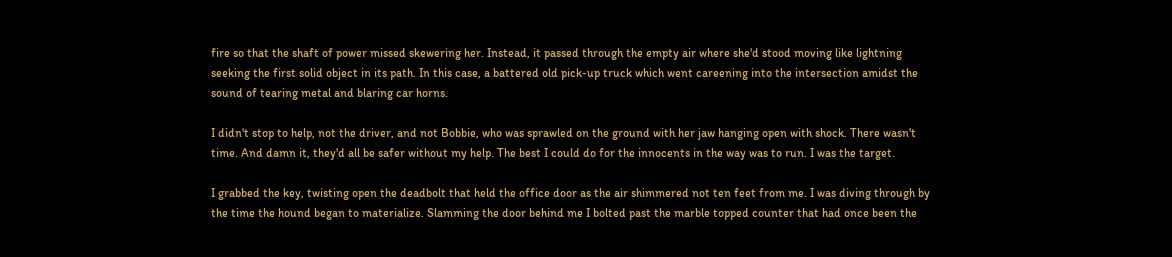fire so that the shaft of power missed skewering her. Instead, it passed through the empty air where she'd stood moving like lightning seeking the first solid object in its path. In this case, a battered old pick-up truck which went careening into the intersection amidst the sound of tearing metal and blaring car horns.

I didn't stop to help, not the driver, and not Bobbie, who was sprawled on the ground with her jaw hanging open with shock. There wasn't time. And damn it, they'd all be safer without my help. The best I could do for the innocents in the way was to run. I was the target.

I grabbed the key, twisting open the deadbolt that held the office door as the air shimmered not ten feet from me. I was diving through by the time the hound began to materialize. Slamming the door behind me I bolted past the marble topped counter that had once been the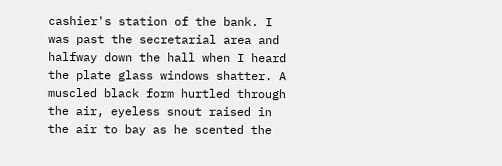cashier's station of the bank. I was past the secretarial area and halfway down the hall when I heard the plate glass windows shatter. A muscled black form hurtled through the air, eyeless snout raised in the air to bay as he scented the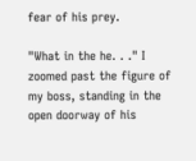fear of his prey.

"What in the he. . ." I zoomed past the figure of my boss, standing in the open doorway of his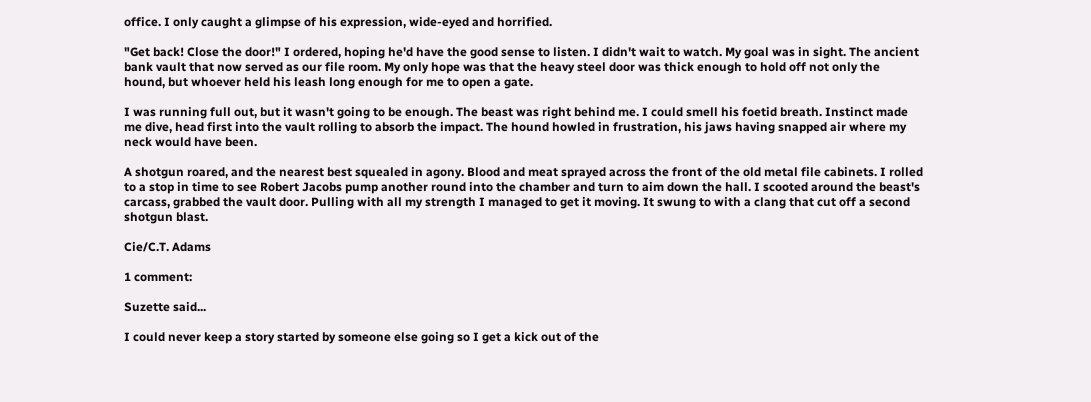office. I only caught a glimpse of his expression, wide-eyed and horrified.

"Get back! Close the door!" I ordered, hoping he'd have the good sense to listen. I didn't wait to watch. My goal was in sight. The ancient bank vault that now served as our file room. My only hope was that the heavy steel door was thick enough to hold off not only the hound, but whoever held his leash long enough for me to open a gate.

I was running full out, but it wasn't going to be enough. The beast was right behind me. I could smell his foetid breath. Instinct made me dive, head first into the vault rolling to absorb the impact. The hound howled in frustration, his jaws having snapped air where my neck would have been.

A shotgun roared, and the nearest best squealed in agony. Blood and meat sprayed across the front of the old metal file cabinets. I rolled to a stop in time to see Robert Jacobs pump another round into the chamber and turn to aim down the hall. I scooted around the beast's carcass, grabbed the vault door. Pulling with all my strength I managed to get it moving. It swung to with a clang that cut off a second shotgun blast.

Cie/C.T. Adams

1 comment:

Suzette said...

I could never keep a story started by someone else going so I get a kick out of the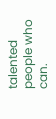talented people who can.